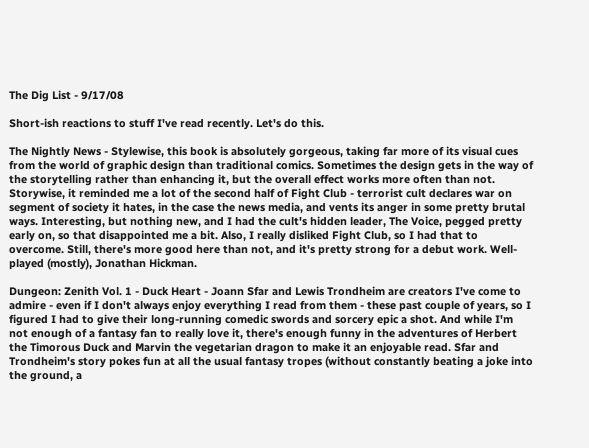The Dig List - 9/17/08

Short-ish reactions to stuff I've read recently. Let's do this.

The Nightly News - Stylewise, this book is absolutely gorgeous, taking far more of its visual cues from the world of graphic design than traditional comics. Sometimes the design gets in the way of the storytelling rather than enhancing it, but the overall effect works more often than not. Storywise, it reminded me a lot of the second half of Fight Club - terrorist cult declares war on segment of society it hates, in the case the news media, and vents its anger in some pretty brutal ways. Interesting, but nothing new, and I had the cult's hidden leader, The Voice, pegged pretty early on, so that disappointed me a bit. Also, I really disliked Fight Club, so I had that to overcome. Still, there's more good here than not, and it's pretty strong for a debut work. Well-played (mostly), Jonathan Hickman.

Dungeon: Zenith Vol. 1 - Duck Heart - Joann Sfar and Lewis Trondheim are creators I've come to admire - even if I don't always enjoy everything I read from them - these past couple of years, so I figured I had to give their long-running comedic swords and sorcery epic a shot. And while I'm not enough of a fantasy fan to really love it, there's enough funny in the adventures of Herbert the Timorous Duck and Marvin the vegetarian dragon to make it an enjoyable read. Sfar and Trondheim's story pokes fun at all the usual fantasy tropes (without constantly beating a joke into the ground, a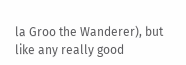la Groo the Wanderer), but like any really good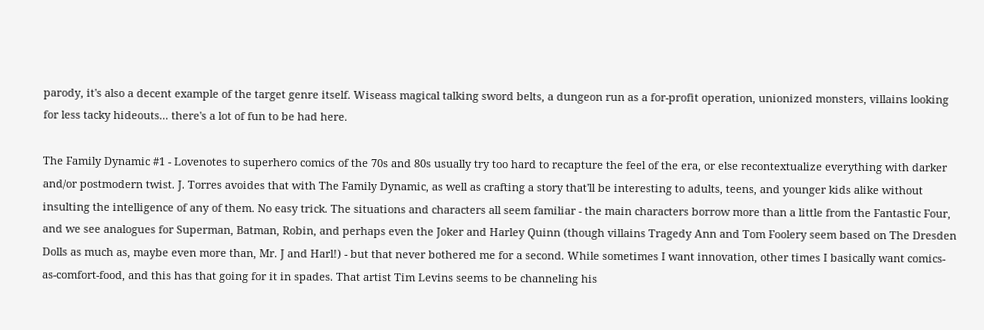parody, it's also a decent example of the target genre itself. Wiseass magical talking sword belts, a dungeon run as a for-profit operation, unionized monsters, villains looking for less tacky hideouts... there's a lot of fun to be had here.

The Family Dynamic #1 - Lovenotes to superhero comics of the 70s and 80s usually try too hard to recapture the feel of the era, or else recontextualize everything with darker and/or postmodern twist. J. Torres avoides that with The Family Dynamic, as well as crafting a story that'll be interesting to adults, teens, and younger kids alike without insulting the intelligence of any of them. No easy trick. The situations and characters all seem familiar - the main characters borrow more than a little from the Fantastic Four, and we see analogues for Superman, Batman, Robin, and perhaps even the Joker and Harley Quinn (though villains Tragedy Ann and Tom Foolery seem based on The Dresden Dolls as much as, maybe even more than, Mr. J and Harl!) - but that never bothered me for a second. While sometimes I want innovation, other times I basically want comics-as-comfort-food, and this has that going for it in spades. That artist Tim Levins seems to be channeling his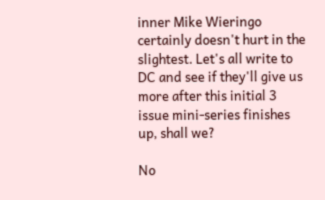inner Mike Wieringo certainly doesn't hurt in the slightest. Let's all write to DC and see if they'll give us more after this initial 3 issue mini-series finishes up, shall we?

No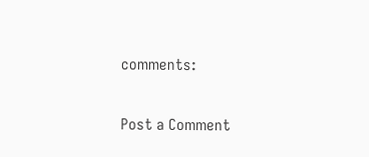comments:

Post a Comment